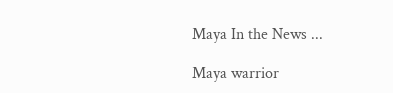Maya In the News ...

Maya warrior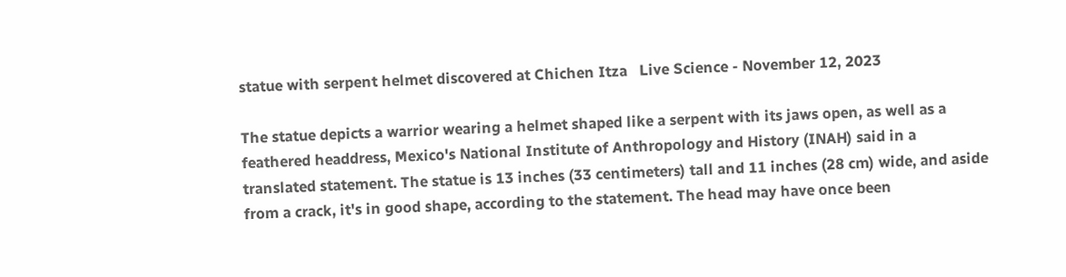statue with serpent helmet discovered at Chichen Itza   Live Science - November 12, 2023

The statue depicts a warrior wearing a helmet shaped like a serpent with its jaws open, as well as a feathered headdress, Mexico's National Institute of Anthropology and History (INAH) said in a translated statement. The statue is 13 inches (33 centimeters) tall and 11 inches (28 cm) wide, and aside from a crack, it's in good shape, according to the statement. The head may have once been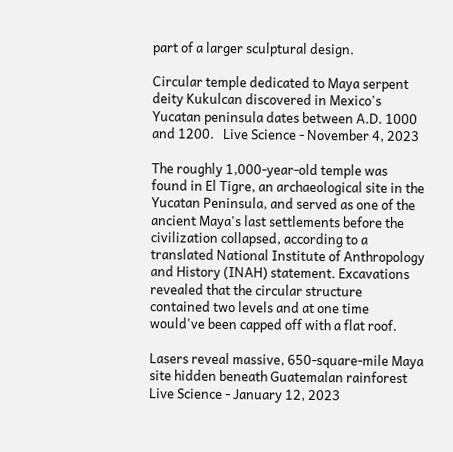part of a larger sculptural design.

Circular temple dedicated to Maya serpent deity Kukulcan discovered in Mexico's Yucatan peninsula dates between A.D. 1000 and 1200.   Live Science - November 4, 2023

The roughly 1,000-year-old temple was found in El Tigre, an archaeological site in the Yucatan Peninsula, and served as one of the ancient Maya's last settlements before the civilization collapsed, according to a translated National Institute of Anthropology and History (INAH) statement. Excavations revealed that the circular structure contained two levels and at one time would've been capped off with a flat roof.

Lasers reveal massive, 650-square-mile Maya site hidden beneath Guatemalan rainforest   Live Science - January 12, 2023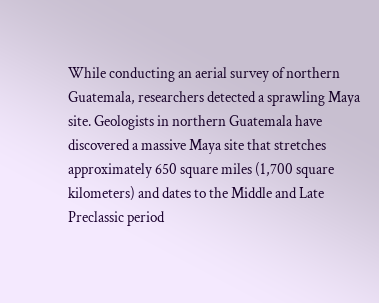While conducting an aerial survey of northern Guatemala, researchers detected a sprawling Maya site. Geologists in northern Guatemala have discovered a massive Maya site that stretches approximately 650 square miles (1,700 square kilometers) and dates to the Middle and Late Preclassic period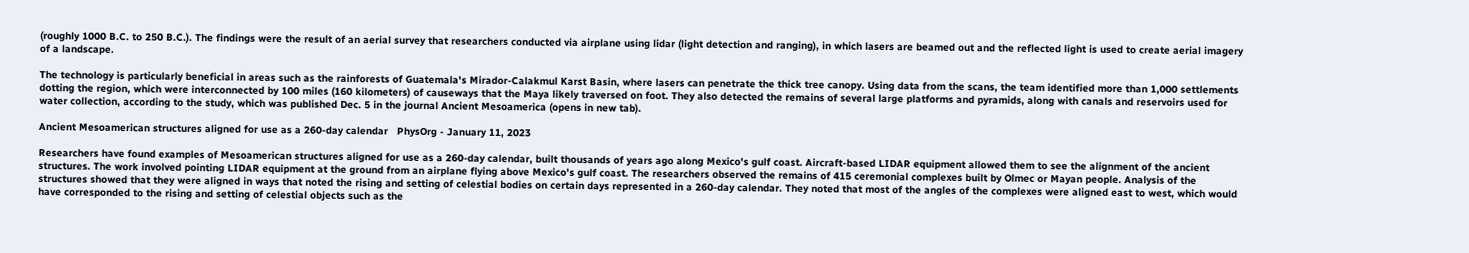(roughly 1000 B.C. to 250 B.C.). The findings were the result of an aerial survey that researchers conducted via airplane using lidar (light detection and ranging), in which lasers are beamed out and the reflected light is used to create aerial imagery of a landscape.

The technology is particularly beneficial in areas such as the rainforests of Guatemala's Mirador-Calakmul Karst Basin, where lasers can penetrate the thick tree canopy. Using data from the scans, the team identified more than 1,000 settlements dotting the region, which were interconnected by 100 miles (160 kilometers) of causeways that the Maya likely traversed on foot. They also detected the remains of several large platforms and pyramids, along with canals and reservoirs used for water collection, according to the study, which was published Dec. 5 in the journal Ancient Mesoamerica (opens in new tab).

Ancient Mesoamerican structures aligned for use as a 260-day calendar   PhysOrg - January 11, 2023

Researchers have found examples of Mesoamerican structures aligned for use as a 260-day calendar, built thousands of years ago along Mexico's gulf coast. Aircraft-based LIDAR equipment allowed them to see the alignment of the ancient structures. The work involved pointing LIDAR equipment at the ground from an airplane flying above Mexico's gulf coast. The researchers observed the remains of 415 ceremonial complexes built by Olmec or Mayan people. Analysis of the structures showed that they were aligned in ways that noted the rising and setting of celestial bodies on certain days represented in a 260-day calendar. They noted that most of the angles of the complexes were aligned east to west, which would have corresponded to the rising and setting of celestial objects such as the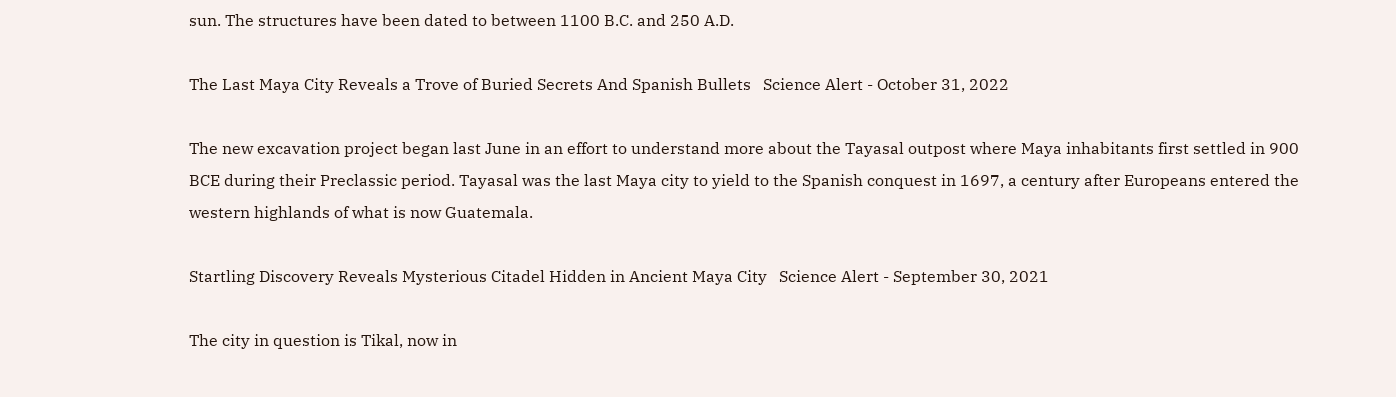sun. The structures have been dated to between 1100 B.C. and 250 A.D.

The Last Maya City Reveals a Trove of Buried Secrets And Spanish Bullets   Science Alert - October 31, 2022

The new excavation project began last June in an effort to understand more about the Tayasal outpost where Maya inhabitants first settled in 900 BCE during their Preclassic period. Tayasal was the last Maya city to yield to the Spanish conquest in 1697, a century after Europeans entered the western highlands of what is now Guatemala.

Startling Discovery Reveals Mysterious Citadel Hidden in Ancient Maya City   Science Alert - September 30, 2021

The city in question is Tikal, now in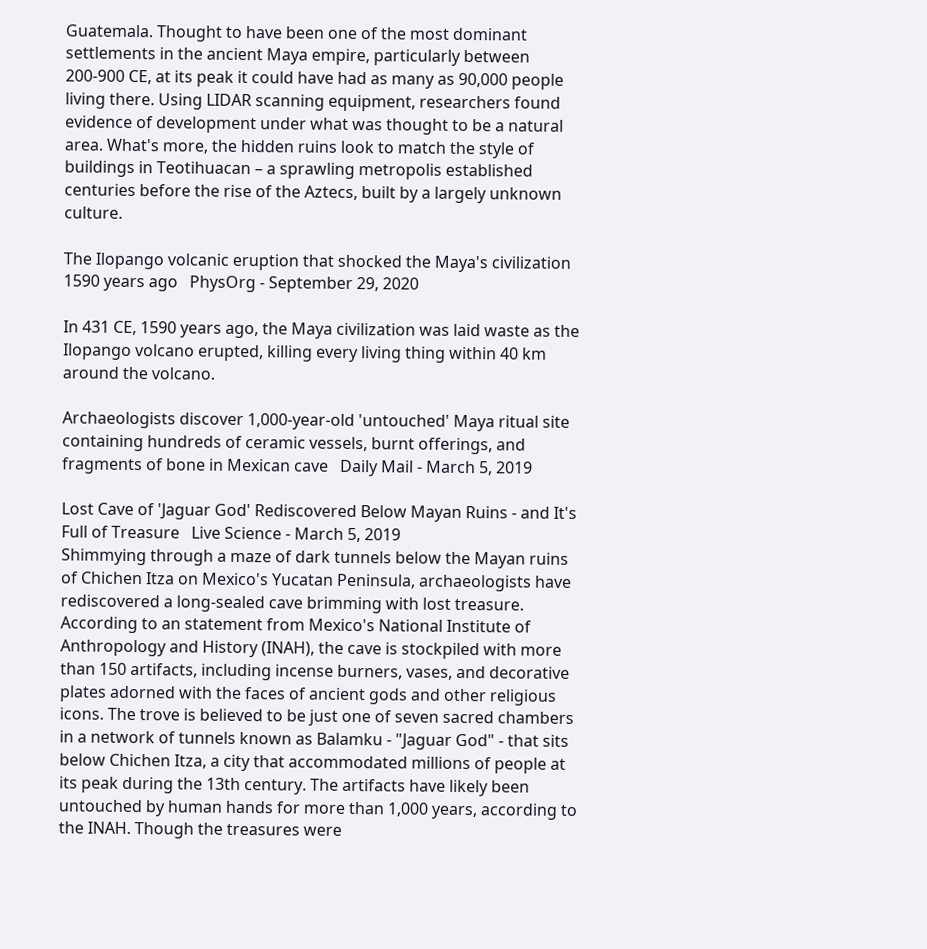Guatemala. Thought to have been one of the most dominant settlements in the ancient Maya empire, particularly between 200-900 CE, at its peak it could have had as many as 90,000 people living there. Using LIDAR scanning equipment, researchers found evidence of development under what was thought to be a natural area. What's more, the hidden ruins look to match the style of buildings in Teotihuacan – a sprawling metropolis established centuries before the rise of the Aztecs, built by a largely unknown culture.

The Ilopango volcanic eruption that shocked the Maya's civilization 1590 years ago   PhysOrg - September 29, 2020

In 431 CE, 1590 years ago, the Maya civilization was laid waste as the Ilopango volcano erupted, killing every living thing within 40 km around the volcano.

Archaeologists discover 1,000-year-old 'untouched' Maya ritual site containing hundreds of ceramic vessels, burnt offerings, and fragments of bone in Mexican cave   Daily Mail - March 5, 2019

Lost Cave of 'Jaguar God' Rediscovered Below Mayan Ruins - and It's Full of Treasure   Live Science - March 5, 2019
Shimmying through a maze of dark tunnels below the Mayan ruins of Chichen Itza on Mexico's Yucatan Peninsula, archaeologists have rediscovered a long-sealed cave brimming with lost treasure. According to an statement from Mexico's National Institute of Anthropology and History (INAH), the cave is stockpiled with more than 150 artifacts, including incense burners, vases, and decorative plates adorned with the faces of ancient gods and other religious icons. The trove is believed to be just one of seven sacred chambers in a network of tunnels known as Balamku - "Jaguar God" - that sits below Chichen Itza, a city that accommodated millions of people at its peak during the 13th century. The artifacts have likely been untouched by human hands for more than 1,000 years, according to the INAH. Though the treasures were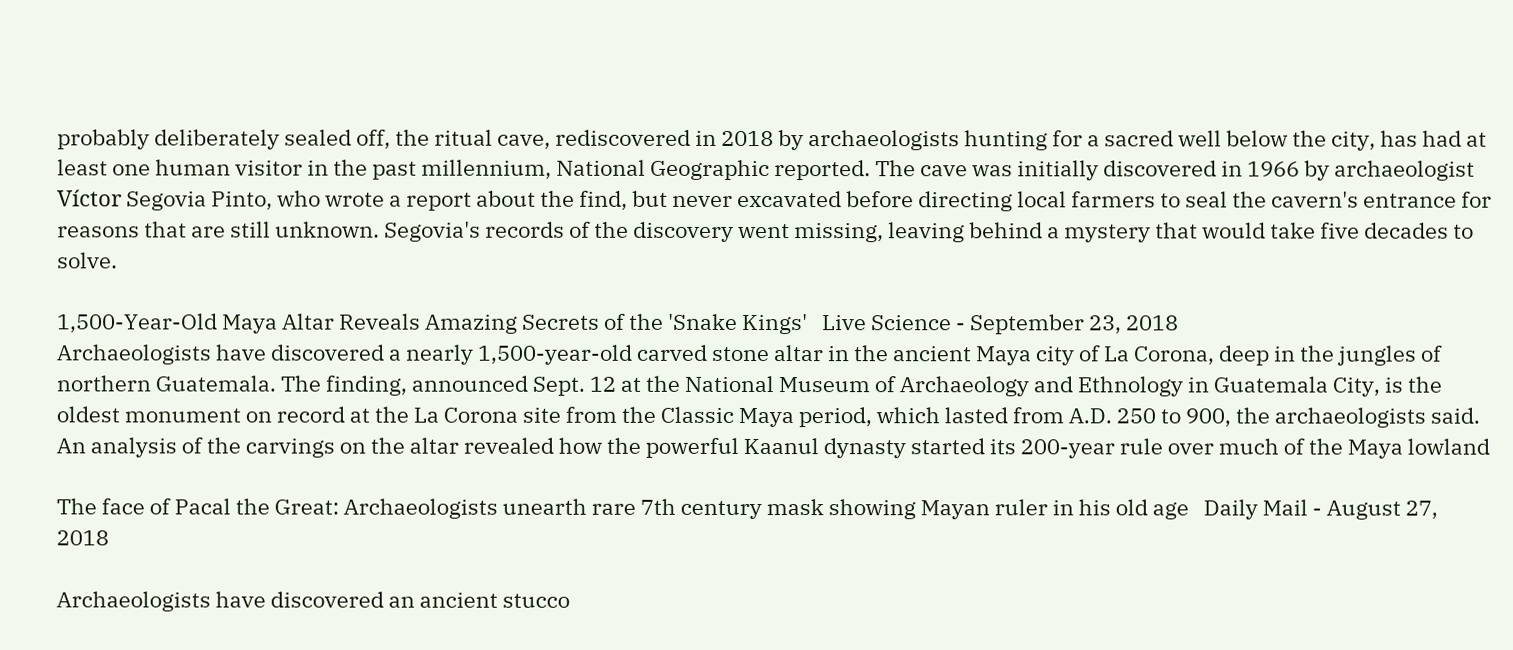probably deliberately sealed off, the ritual cave, rediscovered in 2018 by archaeologists hunting for a sacred well below the city, has had at least one human visitor in the past millennium, National Geographic reported. The cave was initially discovered in 1966 by archaeologist Víctor Segovia Pinto, who wrote a report about the find, but never excavated before directing local farmers to seal the cavern's entrance for reasons that are still unknown. Segovia's records of the discovery went missing, leaving behind a mystery that would take five decades to solve.

1,500-Year-Old Maya Altar Reveals Amazing Secrets of the 'Snake Kings'   Live Science - September 23, 2018
Archaeologists have discovered a nearly 1,500-year-old carved stone altar in the ancient Maya city of La Corona, deep in the jungles of northern Guatemala. The finding, announced Sept. 12 at the National Museum of Archaeology and Ethnology in Guatemala City, is the oldest monument on record at the La Corona site from the Classic Maya period, which lasted from A.D. 250 to 900, the archaeologists said. An analysis of the carvings on the altar revealed how the powerful Kaanul dynasty started its 200-year rule over much of the Maya lowland

The face of Pacal the Great: Archaeologists unearth rare 7th century mask showing Mayan ruler in his old age   Daily Mail - August 27, 2018

Archaeologists have discovered an ancient stucco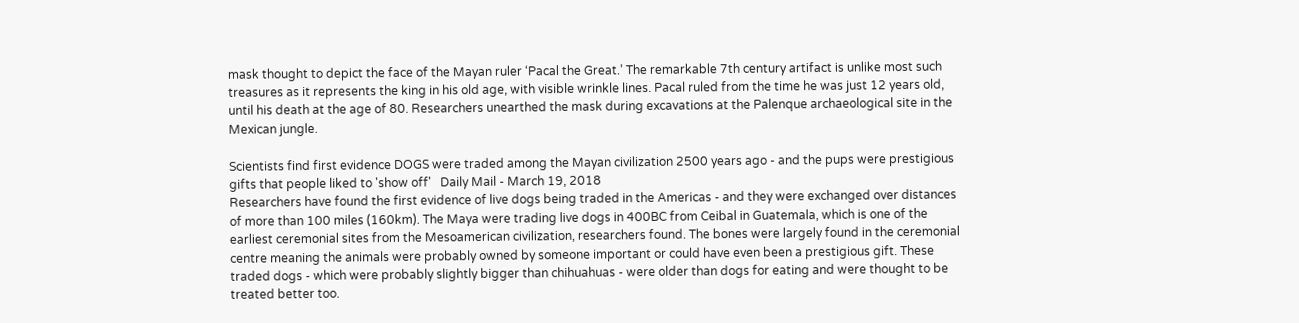mask thought to depict the face of the Mayan ruler ‘Pacal the Great.’ The remarkable 7th century artifact is unlike most such treasures as it represents the king in his old age, with visible wrinkle lines. Pacal ruled from the time he was just 12 years old, until his death at the age of 80. Researchers unearthed the mask during excavations at the Palenque archaeological site in the Mexican jungle.

Scientists find first evidence DOGS were traded among the Mayan civilization 2500 years ago - and the pups were prestigious gifts that people liked to 'show off'   Daily Mail - March 19, 2018
Researchers have found the first evidence of live dogs being traded in the Americas - and they were exchanged over distances of more than 100 miles (160km). The Maya were trading live dogs in 400BC from Ceibal in Guatemala, which is one of the earliest ceremonial sites from the Mesoamerican civilization, researchers found. The bones were largely found in the ceremonial centre meaning the animals were probably owned by someone important or could have even been a prestigious gift. These traded dogs - which were probably slightly bigger than chihuahuas - were older than dogs for eating and were thought to be treated better too.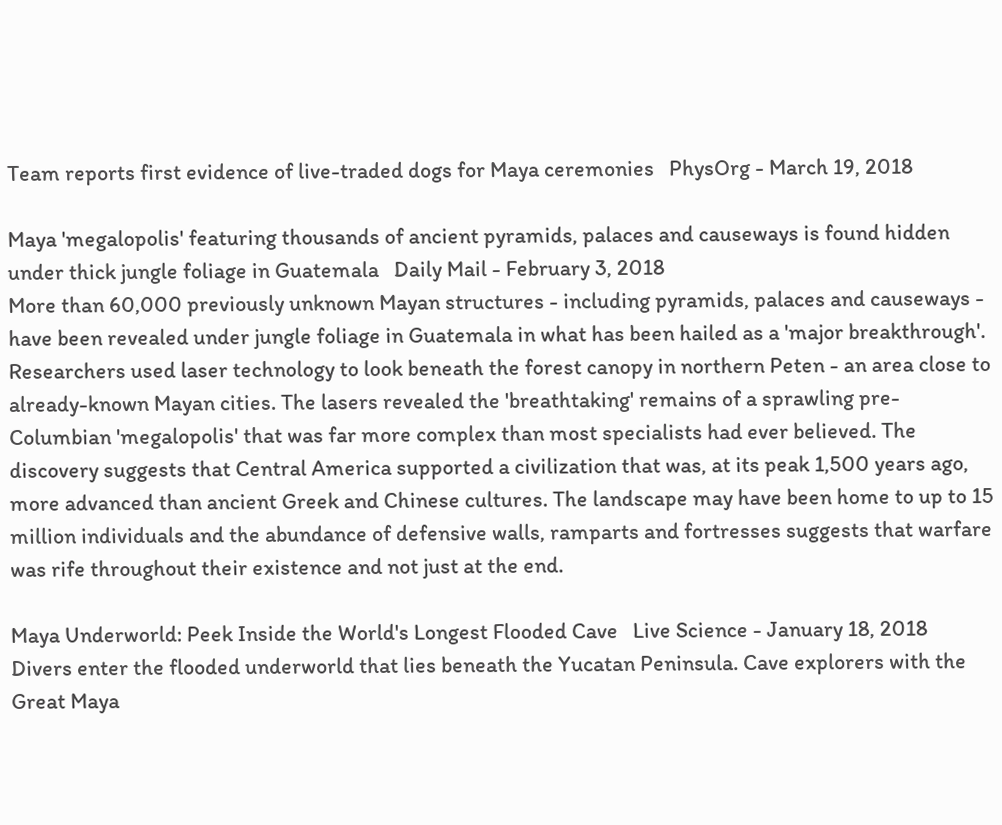Team reports first evidence of live-traded dogs for Maya ceremonies   PhysOrg - March 19, 2018

Maya 'megalopolis' featuring thousands of ancient pyramids, palaces and causeways is found hidden under thick jungle foliage in Guatemala   Daily Mail - February 3, 2018
More than 60,000 previously unknown Mayan structures - including pyramids, palaces and causeways - have been revealed under jungle foliage in Guatemala in what has been hailed as a 'major breakthrough'. Researchers used laser technology to look beneath the forest canopy in northern Peten - an area close to already-known Mayan cities. The lasers revealed the 'breathtaking' remains of a sprawling pre-Columbian 'megalopolis' that was far more complex than most specialists had ever believed. The discovery suggests that Central America supported a civilization that was, at its peak 1,500 years ago, more advanced than ancient Greek and Chinese cultures. The landscape may have been home to up to 15 million individuals and the abundance of defensive walls, ramparts and fortresses suggests that warfare was rife throughout their existence and not just at the end.

Maya Underworld: Peek Inside the World's Longest Flooded Cave   Live Science - January 18, 2018
Divers enter the flooded underworld that lies beneath the Yucatan Peninsula. Cave explorers with the Great Maya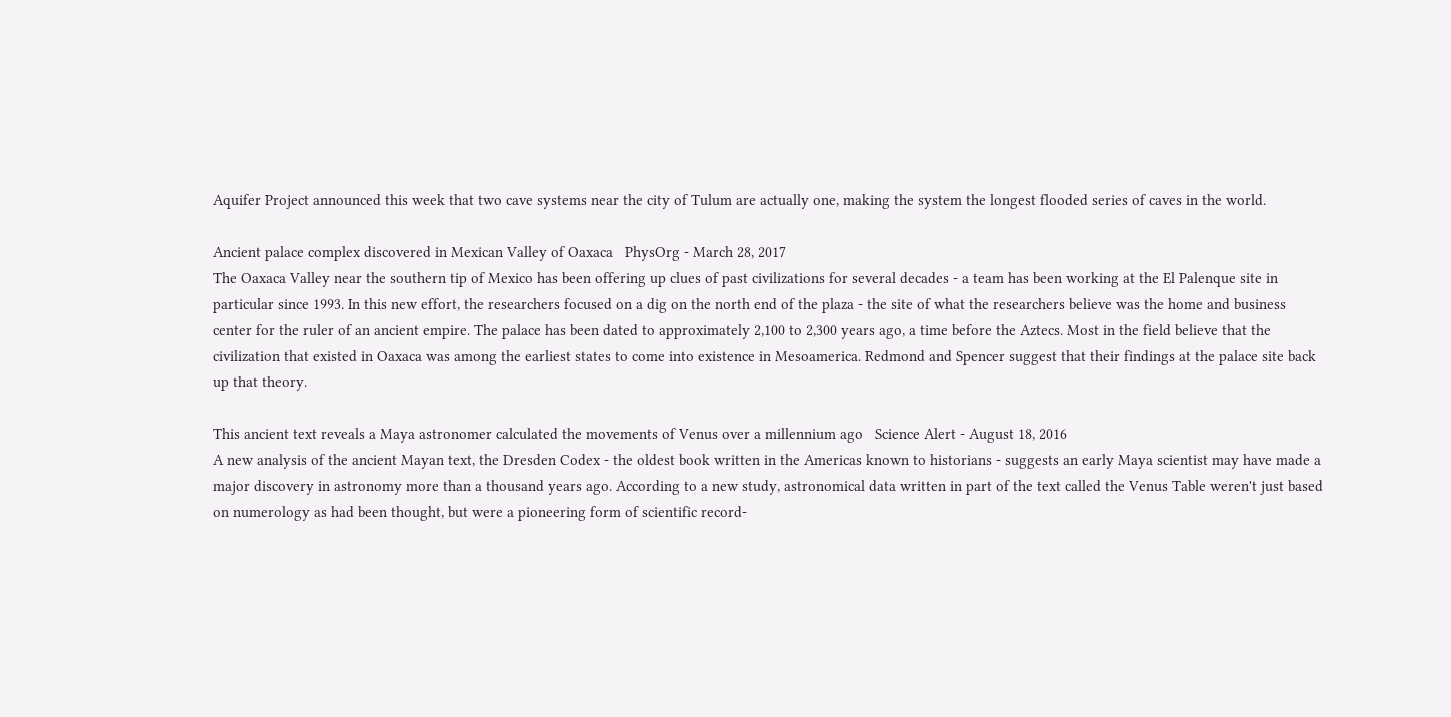Aquifer Project announced this week that two cave systems near the city of Tulum are actually one, making the system the longest flooded series of caves in the world.

Ancient palace complex discovered in Mexican Valley of Oaxaca   PhysOrg - March 28, 2017
The Oaxaca Valley near the southern tip of Mexico has been offering up clues of past civilizations for several decades - a team has been working at the El Palenque site in particular since 1993. In this new effort, the researchers focused on a dig on the north end of the plaza - the site of what the researchers believe was the home and business center for the ruler of an ancient empire. The palace has been dated to approximately 2,100 to 2,300 years ago, a time before the Aztecs. Most in the field believe that the civilization that existed in Oaxaca was among the earliest states to come into existence in Mesoamerica. Redmond and Spencer suggest that their findings at the palace site back up that theory.

This ancient text reveals a Maya astronomer calculated the movements of Venus over a millennium ago   Science Alert - August 18, 2016
A new analysis of the ancient Mayan text, the Dresden Codex - the oldest book written in the Americas known to historians - suggests an early Maya scientist may have made a major discovery in astronomy more than a thousand years ago. According to a new study, astronomical data written in part of the text called the Venus Table weren't just based on numerology as had been thought, but were a pioneering form of scientific record-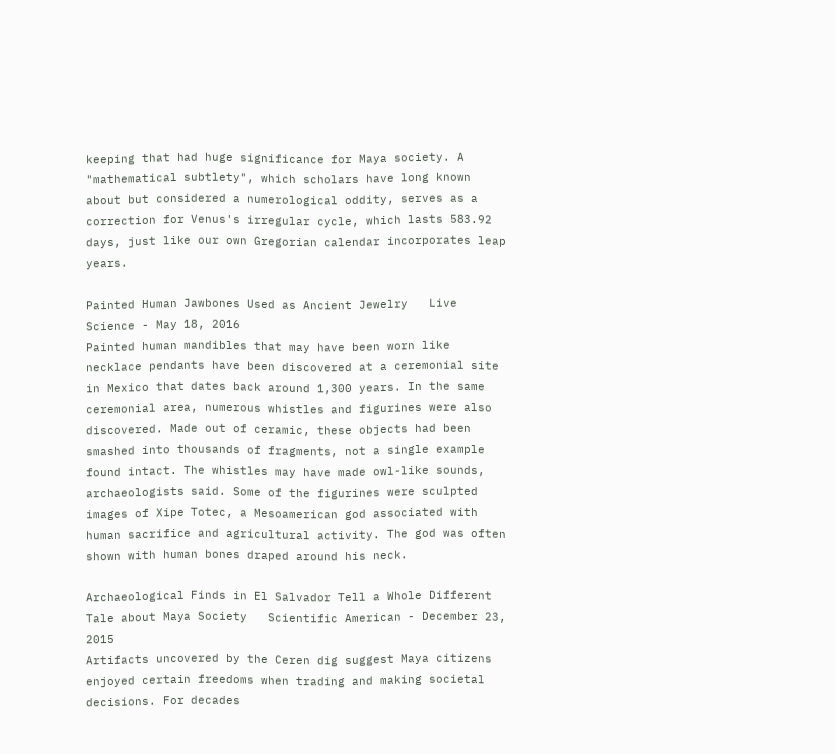keeping that had huge significance for Maya society. A "mathematical subtlety", which scholars have long known about but considered a numerological oddity, serves as a correction for Venus's irregular cycle, which lasts 583.92 days, just like our own Gregorian calendar incorporates leap years.

Painted Human Jawbones Used as Ancient Jewelry   Live Science - May 18, 2016
Painted human mandibles that may have been worn like necklace pendants have been discovered at a ceremonial site in Mexico that dates back around 1,300 years. In the same ceremonial area, numerous whistles and figurines were also discovered. Made out of ceramic, these objects had been smashed into thousands of fragments, not a single example found intact. The whistles may have made owl-like sounds, archaeologists said. Some of the figurines were sculpted images of Xipe Totec, a Mesoamerican god associated with human sacrifice and agricultural activity. The god was often shown with human bones draped around his neck.

Archaeological Finds in El Salvador Tell a Whole Different Tale about Maya Society   Scientific American - December 23, 2015
Artifacts uncovered by the Ceren dig suggest Maya citizens enjoyed certain freedoms when trading and making societal decisions. For decades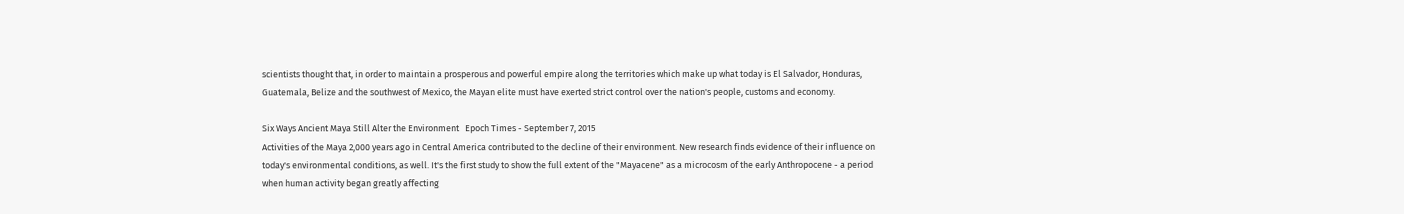scientists thought that, in order to maintain a prosperous and powerful empire along the territories which make up what today is El Salvador, Honduras, Guatemala, Belize and the southwest of Mexico, the Mayan elite must have exerted strict control over the nation's people, customs and economy.

Six Ways Ancient Maya Still Alter the Environment   Epoch Times - September 7, 2015
Activities of the Maya 2,000 years ago in Central America contributed to the decline of their environment. New research finds evidence of their influence on today's environmental conditions, as well. It's the first study to show the full extent of the "Mayacene" as a microcosm of the early Anthropocene - a period when human activity began greatly affecting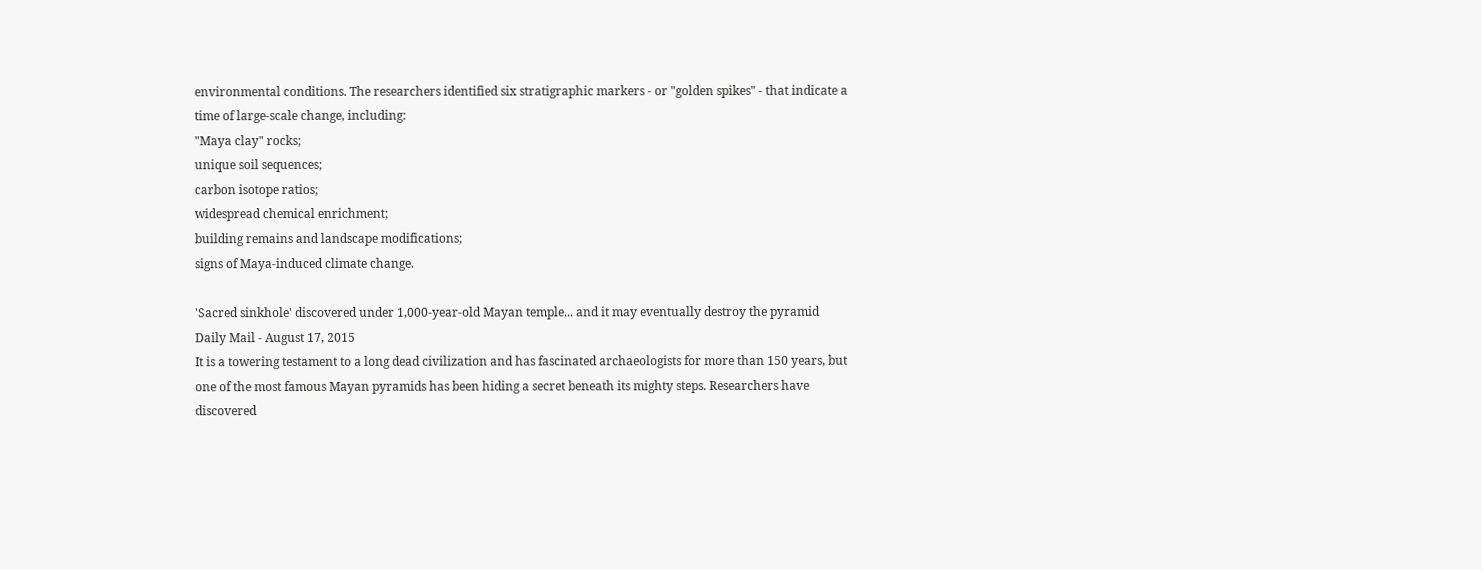environmental conditions. The researchers identified six stratigraphic markers - or "golden spikes" - that indicate a time of large-scale change, including:
"Maya clay" rocks;
unique soil sequences;
carbon isotope ratios;
widespread chemical enrichment;
building remains and landscape modifications;
signs of Maya-induced climate change.

'Sacred sinkhole' discovered under 1,000-year-old Mayan temple... and it may eventually destroy the pyramid   Daily Mail - August 17, 2015
It is a towering testament to a long dead civilization and has fascinated archaeologists for more than 150 years, but one of the most famous Mayan pyramids has been hiding a secret beneath its mighty steps. Researchers have discovered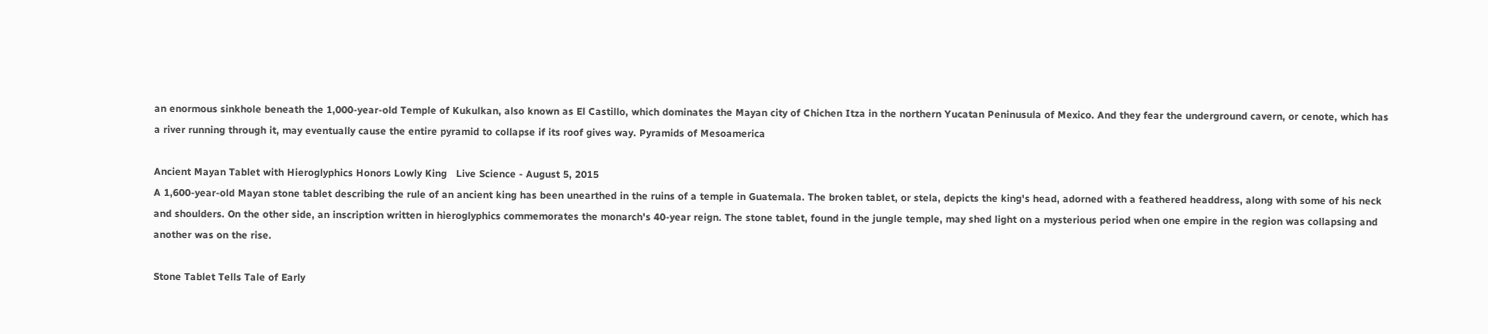an enormous sinkhole beneath the 1,000-year-old Temple of Kukulkan, also known as El Castillo, which dominates the Mayan city of Chichen Itza in the northern Yucatan Peninusula of Mexico. And they fear the underground cavern, or cenote, which has a river running through it, may eventually cause the entire pyramid to collapse if its roof gives way. Pyramids of Mesoamerica

Ancient Mayan Tablet with Hieroglyphics Honors Lowly King   Live Science - August 5, 2015
A 1,600-year-old Mayan stone tablet describing the rule of an ancient king has been unearthed in the ruins of a temple in Guatemala. The broken tablet, or stela, depicts the king's head, adorned with a feathered headdress, along with some of his neck and shoulders. On the other side, an inscription written in hieroglyphics commemorates the monarch's 40-year reign. The stone tablet, found in the jungle temple, may shed light on a mysterious period when one empire in the region was collapsing and another was on the rise.

Stone Tablet Tells Tale of Early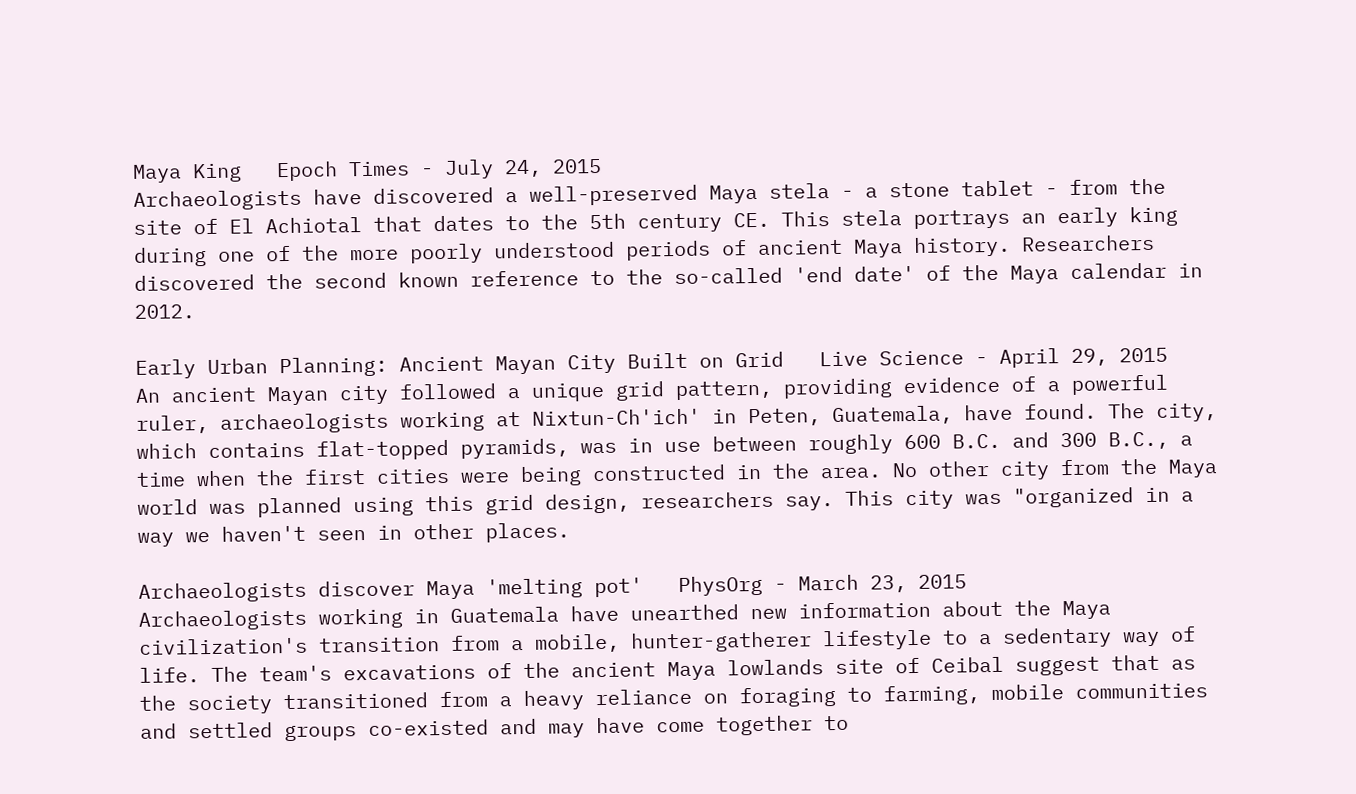Maya King   Epoch Times - July 24, 2015
Archaeologists have discovered a well-preserved Maya stela - a stone tablet - from the site of El Achiotal that dates to the 5th century CE. This stela portrays an early king during one of the more poorly understood periods of ancient Maya history. Researchers discovered the second known reference to the so-called 'end date' of the Maya calendar in 2012.

Early Urban Planning: Ancient Mayan City Built on Grid   Live Science - April 29, 2015
An ancient Mayan city followed a unique grid pattern, providing evidence of a powerful ruler, archaeologists working at Nixtun-Ch'ich' in Peten, Guatemala, have found. The city, which contains flat-topped pyramids, was in use between roughly 600 B.C. and 300 B.C., a time when the first cities were being constructed in the area. No other city from the Maya world was planned using this grid design, researchers say. This city was "organized in a way we haven't seen in other places.

Archaeologists discover Maya 'melting pot'   PhysOrg - March 23, 2015
Archaeologists working in Guatemala have unearthed new information about the Maya civilization's transition from a mobile, hunter-gatherer lifestyle to a sedentary way of life. The team's excavations of the ancient Maya lowlands site of Ceibal suggest that as the society transitioned from a heavy reliance on foraging to farming, mobile communities and settled groups co-existed and may have come together to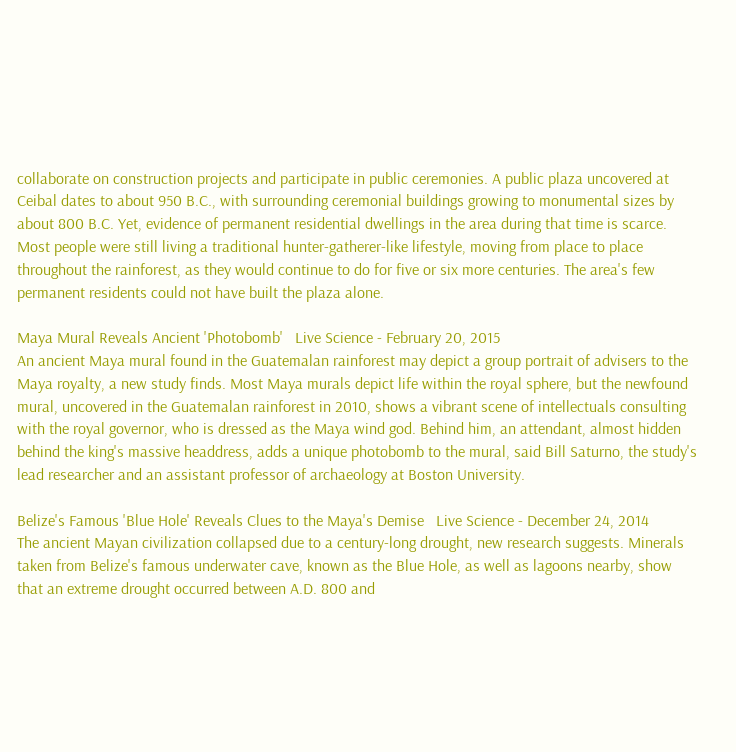collaborate on construction projects and participate in public ceremonies. A public plaza uncovered at Ceibal dates to about 950 B.C., with surrounding ceremonial buildings growing to monumental sizes by about 800 B.C. Yet, evidence of permanent residential dwellings in the area during that time is scarce. Most people were still living a traditional hunter-gatherer-like lifestyle, moving from place to place throughout the rainforest, as they would continue to do for five or six more centuries. The area's few permanent residents could not have built the plaza alone.

Maya Mural Reveals Ancient 'Photobomb'   Live Science - February 20, 2015
An ancient Maya mural found in the Guatemalan rainforest may depict a group portrait of advisers to the Maya royalty, a new study finds. Most Maya murals depict life within the royal sphere, but the newfound mural, uncovered in the Guatemalan rainforest in 2010, shows a vibrant scene of intellectuals consulting with the royal governor, who is dressed as the Maya wind god. Behind him, an attendant, almost hidden behind the king's massive headdress, adds a unique photobomb to the mural, said Bill Saturno, the study's lead researcher and an assistant professor of archaeology at Boston University.

Belize's Famous 'Blue Hole' Reveals Clues to the Maya's Demise   Live Science - December 24, 2014
The ancient Mayan civilization collapsed due to a century-long drought, new research suggests. Minerals taken from Belize's famous underwater cave, known as the Blue Hole, as well as lagoons nearby, show that an extreme drought occurred between A.D. 800 and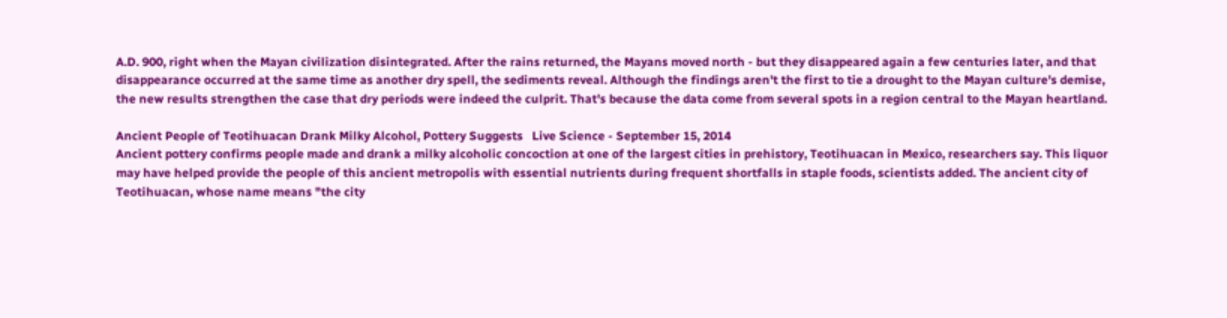A.D. 900, right when the Mayan civilization disintegrated. After the rains returned, the Mayans moved north - but they disappeared again a few centuries later, and that disappearance occurred at the same time as another dry spell, the sediments reveal. Although the findings aren't the first to tie a drought to the Mayan culture's demise, the new results strengthen the case that dry periods were indeed the culprit. That's because the data come from several spots in a region central to the Mayan heartland.

Ancient People of Teotihuacan Drank Milky Alcohol, Pottery Suggests   Live Science - September 15, 2014
Ancient pottery confirms people made and drank a milky alcoholic concoction at one of the largest cities in prehistory, Teotihuacan in Mexico, researchers say. This liquor may have helped provide the people of this ancient metropolis with essential nutrients during frequent shortfalls in staple foods, scientists added. The ancient city of Teotihuacan, whose name means "the city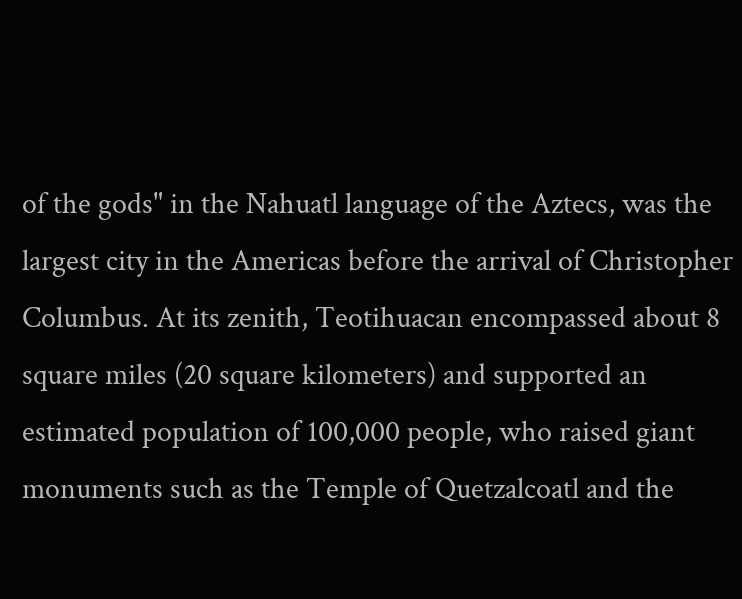of the gods" in the Nahuatl language of the Aztecs, was the largest city in the Americas before the arrival of Christopher Columbus. At its zenith, Teotihuacan encompassed about 8 square miles (20 square kilometers) and supported an estimated population of 100,000 people, who raised giant monuments such as the Temple of Quetzalcoatl and the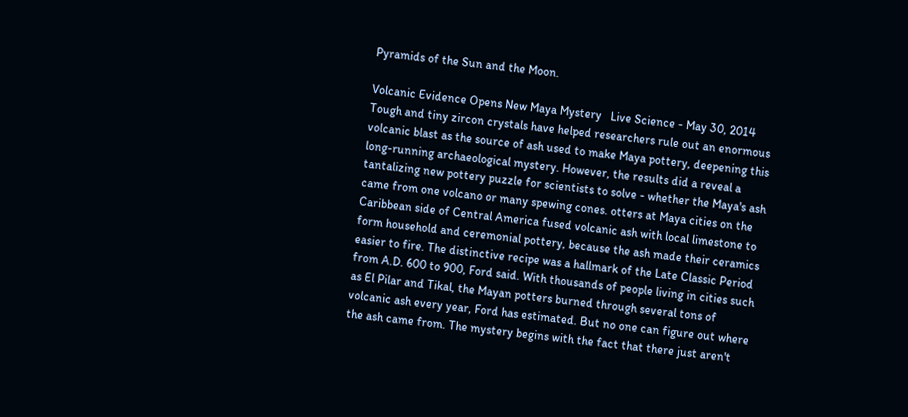Pyramids of the Sun and the Moon.

Volcanic Evidence Opens New Maya Mystery   Live Science - May 30, 2014
Tough and tiny zircon crystals have helped researchers rule out an enormous volcanic blast as the source of ash used to make Maya pottery, deepening this long-running archaeological mystery. However, the results did a reveal a tantalizing new pottery puzzle for scientists to solve - whether the Maya's ash came from one volcano or many spewing cones. otters at Maya cities on the Caribbean side of Central America fused volcanic ash with local limestone to form household and ceremonial pottery, because the ash made their ceramics easier to fire. The distinctive recipe was a hallmark of the Late Classic Period from A.D. 600 to 900, Ford said. With thousands of people living in cities such as El Pilar and Tikal, the Mayan potters burned through several tons of volcanic ash every year, Ford has estimated. But no one can figure out where the ash came from. The mystery begins with the fact that there just aren't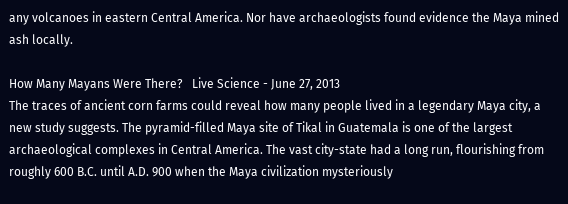any volcanoes in eastern Central America. Nor have archaeologists found evidence the Maya mined ash locally.

How Many Mayans Were There?   Live Science - June 27, 2013
The traces of ancient corn farms could reveal how many people lived in a legendary Maya city, a new study suggests. The pyramid-filled Maya site of Tikal in Guatemala is one of the largest archaeological complexes in Central America. The vast city-state had a long run, flourishing from roughly 600 B.C. until A.D. 900 when the Maya civilization mysteriously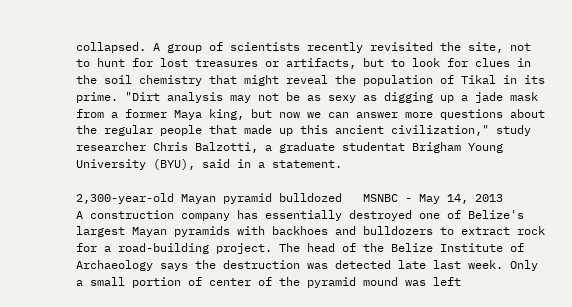collapsed. A group of scientists recently revisited the site, not to hunt for lost treasures or artifacts, but to look for clues in the soil chemistry that might reveal the population of Tikal in its prime. "Dirt analysis may not be as sexy as digging up a jade mask from a former Maya king, but now we can answer more questions about the regular people that made up this ancient civilization," study researcher Chris Balzotti, a graduate studentat Brigham Young University (BYU), said in a statement.

2,300-year-old Mayan pyramid bulldozed   MSNBC - May 14, 2013
A construction company has essentially destroyed one of Belize's largest Mayan pyramids with backhoes and bulldozers to extract rock for a road-building project. The head of the Belize Institute of Archaeology says the destruction was detected late last week. Only a small portion of center of the pyramid mound was left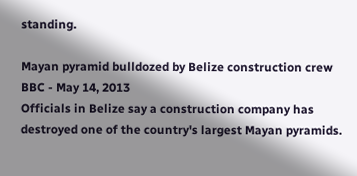standing.

Mayan pyramid bulldozed by Belize construction crew   BBC - May 14, 2013
Officials in Belize say a construction company has destroyed one of the country's largest Mayan pyramids.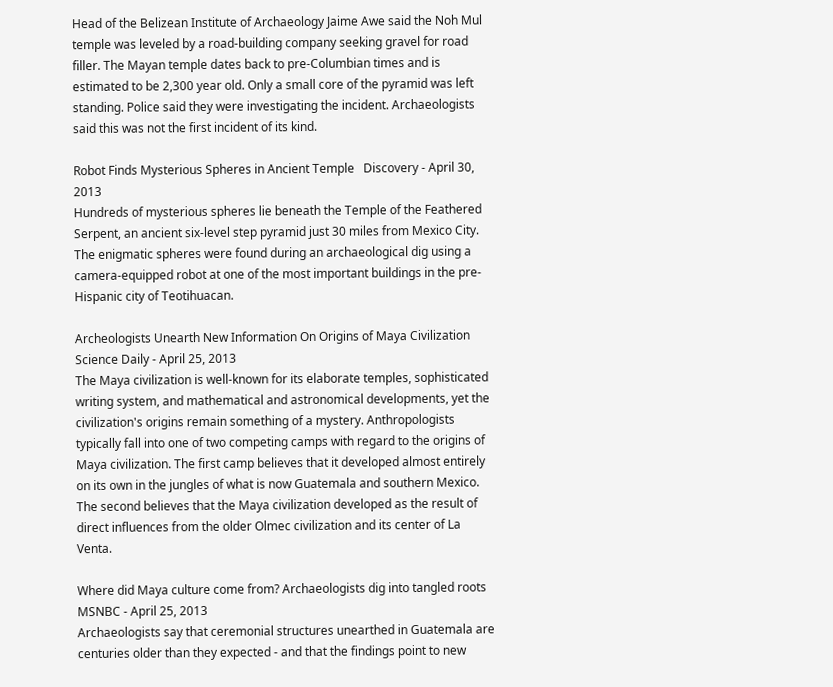Head of the Belizean Institute of Archaeology Jaime Awe said the Noh Mul temple was leveled by a road-building company seeking gravel for road filler. The Mayan temple dates back to pre-Columbian times and is estimated to be 2,300 year old. Only a small core of the pyramid was left standing. Police said they were investigating the incident. Archaeologists said this was not the first incident of its kind.

Robot Finds Mysterious Spheres in Ancient Temple   Discovery - April 30, 2013
Hundreds of mysterious spheres lie beneath the Temple of the Feathered Serpent, an ancient six-level step pyramid just 30 miles from Mexico City. The enigmatic spheres were found during an archaeological dig using a camera-equipped robot at one of the most important buildings in the pre-Hispanic city of Teotihuacan.

Archeologists Unearth New Information On Origins of Maya Civilization   Science Daily - April 25, 2013
The Maya civilization is well-known for its elaborate temples, sophisticated writing system, and mathematical and astronomical developments, yet the civilization's origins remain something of a mystery. Anthropologists typically fall into one of two competing camps with regard to the origins of Maya civilization. The first camp believes that it developed almost entirely on its own in the jungles of what is now Guatemala and southern Mexico. The second believes that the Maya civilization developed as the result of direct influences from the older Olmec civilization and its center of La Venta.

Where did Maya culture come from? Archaeologists dig into tangled roots   MSNBC - April 25, 2013
Archaeologists say that ceremonial structures unearthed in Guatemala are centuries older than they expected - and that the findings point to new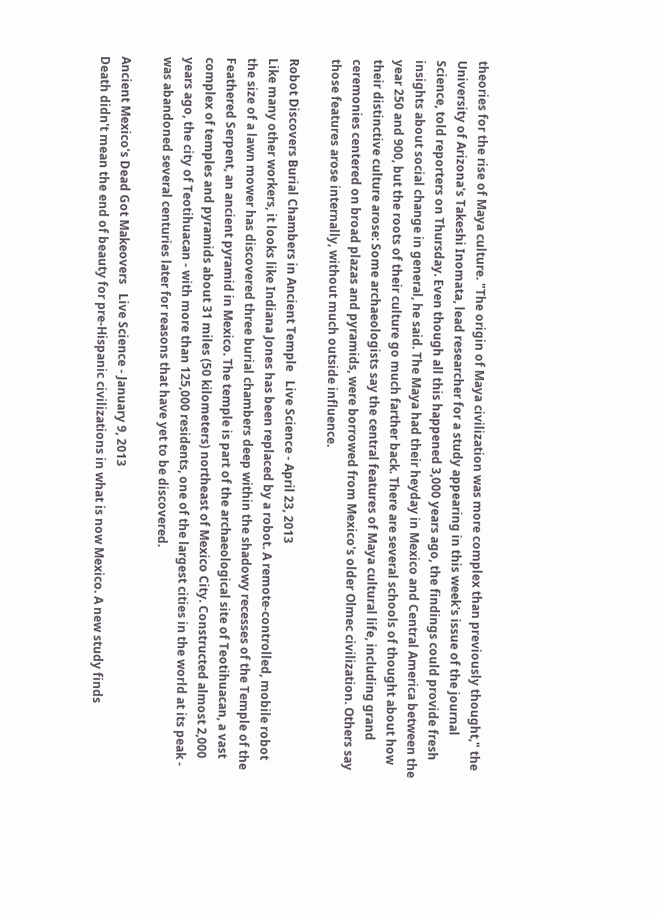theories for the rise of Maya culture. "The origin of Maya civilization was more complex than previously thought," the University of Arizona's Takeshi Inomata, lead researcher for a study appearing in this week's issue of the journal Science, told reporters on Thursday. Even though all this happened 3,000 years ago, the findings could provide fresh insights about social change in general, he said. The Maya had their heyday in Mexico and Central America between the year 250 and 900, but the roots of their culture go much farther back. There are several schools of thought about how their distinctive culture arose: Some archaeologists say the central features of Maya cultural life, including grand ceremonies centered on broad plazas and pyramids, were borrowed from Mexico's older Olmec civilization. Others say those features arose internally, without much outside influence.

Robot Discovers Burial Chambers in Ancient Temple   Live Science - April 23, 2013
Like many other workers, it looks like Indiana Jones has been replaced by a robot. A remote-controlled, mobile robot the size of a lawn mower has discovered three burial chambers deep within the shadowy recesses of the Temple of the Feathered Serpent, an ancient pyramid in Mexico. The temple is part of the archaeological site of Teotihuacan, a vast complex of temples and pyramids about 31 miles (50 kilometers) northeast of Mexico City. Constructed almost 2,000 years ago, the city of Teotihuacan - with more than 125,000 residents, one of the largest cities in the world at its peak - was abandoned several centuries later for reasons that have yet to be discovered.

Ancient Mexico's Dead Got Makeovers   Live Science - January 9, 2013
Death didn't mean the end of beauty for pre-Hispanic civilizations in what is now Mexico. A new study finds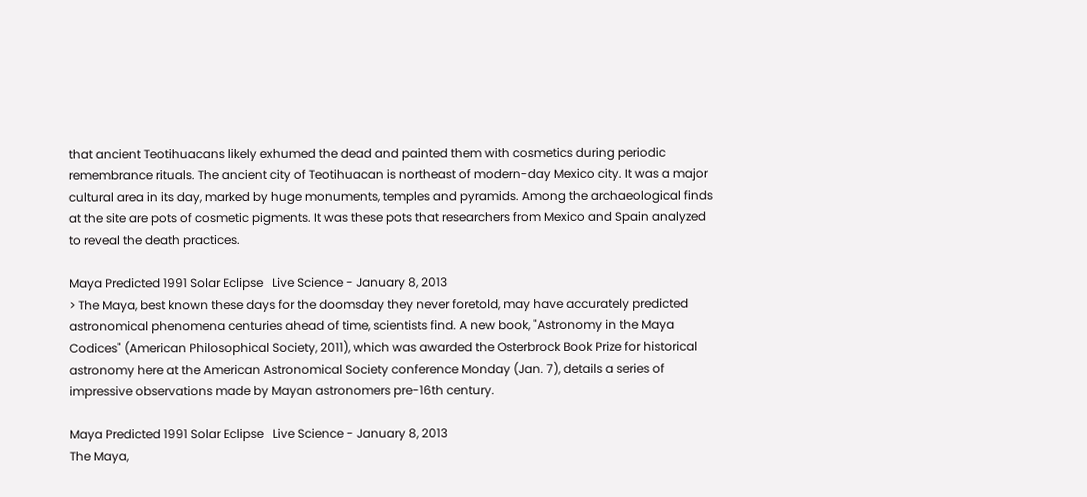that ancient Teotihuacans likely exhumed the dead and painted them with cosmetics during periodic remembrance rituals. The ancient city of Teotihuacan is northeast of modern-day Mexico city. It was a major cultural area in its day, marked by huge monuments, temples and pyramids. Among the archaeological finds at the site are pots of cosmetic pigments. It was these pots that researchers from Mexico and Spain analyzed to reveal the death practices.

Maya Predicted 1991 Solar Eclipse   Live Science - January 8, 2013
> The Maya, best known these days for the doomsday they never foretold, may have accurately predicted astronomical phenomena centuries ahead of time, scientists find. A new book, "Astronomy in the Maya Codices" (American Philosophical Society, 2011), which was awarded the Osterbrock Book Prize for historical astronomy here at the American Astronomical Society conference Monday (Jan. 7), details a series of impressive observations made by Mayan astronomers pre-16th century.

Maya Predicted 1991 Solar Eclipse   Live Science - January 8, 2013
The Maya,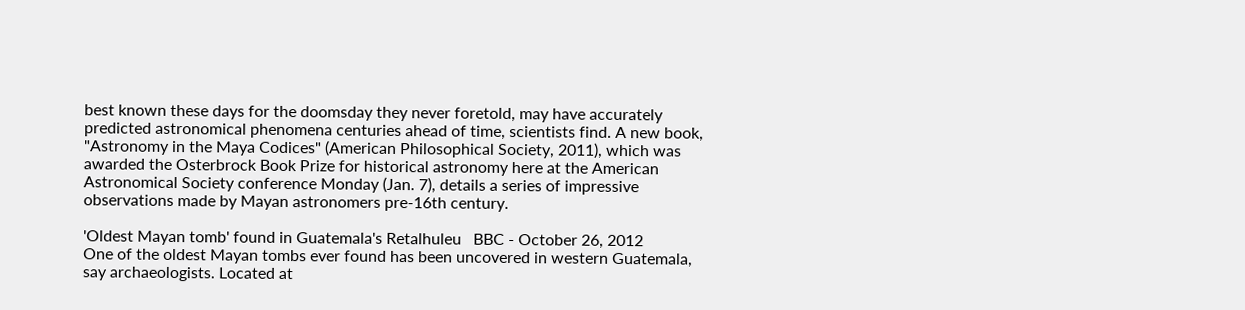best known these days for the doomsday they never foretold, may have accurately predicted astronomical phenomena centuries ahead of time, scientists find. A new book, "Astronomy in the Maya Codices" (American Philosophical Society, 2011), which was awarded the Osterbrock Book Prize for historical astronomy here at the American Astronomical Society conference Monday (Jan. 7), details a series of impressive observations made by Mayan astronomers pre-16th century.

'Oldest Mayan tomb' found in Guatemala's Retalhuleu   BBC - October 26, 2012
One of the oldest Mayan tombs ever found has been uncovered in western Guatemala, say archaeologists. Located at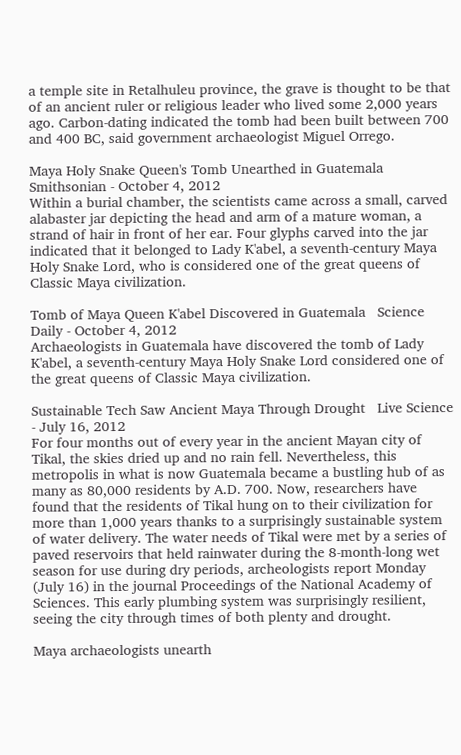a temple site in Retalhuleu province, the grave is thought to be that of an ancient ruler or religious leader who lived some 2,000 years ago. Carbon-dating indicated the tomb had been built between 700 and 400 BC, said government archaeologist Miguel Orrego.

Maya Holy Snake Queen's Tomb Unearthed in Guatemala   Smithsonian - October 4, 2012
Within a burial chamber, the scientists came across a small, carved alabaster jar depicting the head and arm of a mature woman, a strand of hair in front of her ear. Four glyphs carved into the jar indicated that it belonged to Lady K'abel, a seventh-century Maya Holy Snake Lord, who is considered one of the great queens of Classic Maya civilization.

Tomb of Maya Queen K'abel Discovered in Guatemala   Science Daily - October 4, 2012
Archaeologists in Guatemala have discovered the tomb of Lady K'abel, a seventh-century Maya Holy Snake Lord considered one of the great queens of Classic Maya civilization.

Sustainable Tech Saw Ancient Maya Through Drought   Live Science - July 16, 2012
For four months out of every year in the ancient Mayan city of Tikal, the skies dried up and no rain fell. Nevertheless, this metropolis in what is now Guatemala became a bustling hub of as many as 80,000 residents by A.D. 700. Now, researchers have found that the residents of Tikal hung on to their civilization for more than 1,000 years thanks to a surprisingly sustainable system of water delivery. The water needs of Tikal were met by a series of paved reservoirs that held rainwater during the 8-month-long wet season for use during dry periods, archeologists report Monday (July 16) in the journal Proceedings of the National Academy of Sciences. This early plumbing system was surprisingly resilient, seeing the city through times of both plenty and drought.

Maya archaeologists unearth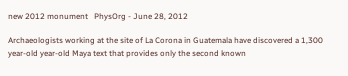new 2012 monument   PhysOrg - June 28, 2012

Archaeologists working at the site of La Corona in Guatemala have discovered a 1,300 year-old year-old Maya text that provides only the second known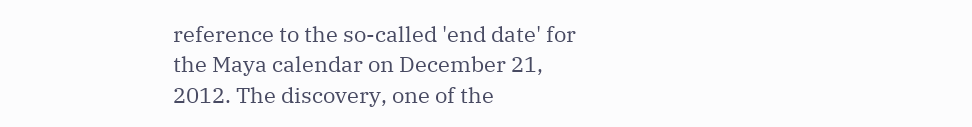reference to the so-called 'end date' for the Maya calendar on December 21, 2012. The discovery, one of the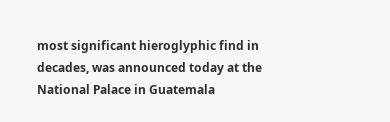most significant hieroglyphic find in decades, was announced today at the National Palace in Guatemala